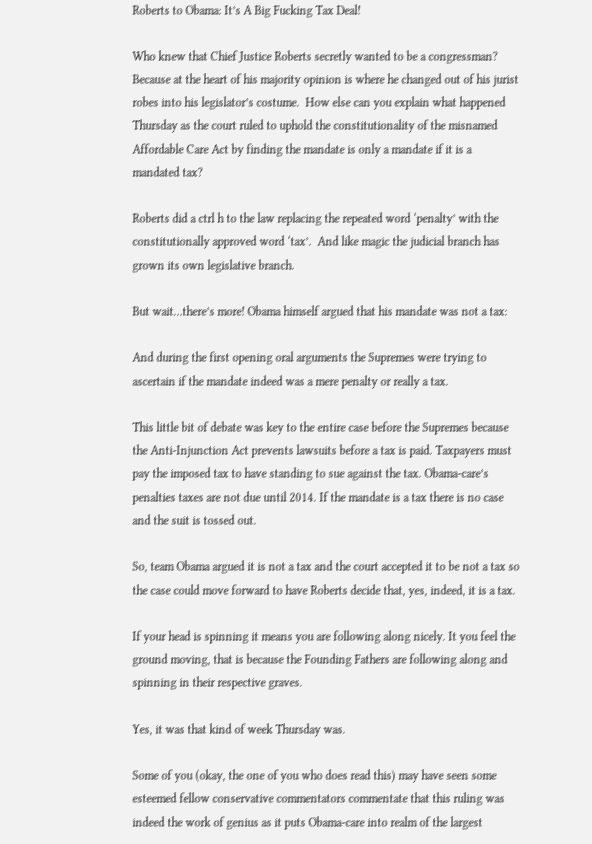Roberts to Obama: It’s A Big Fucking Tax Deal!

Who knew that Chief Justice Roberts secretly wanted to be a congressman? Because at the heart of his majority opinion is where he changed out of his jurist robes into his legislator’s costume.  How else can you explain what happened Thursday as the court ruled to uphold the constitutionality of the misnamed Affordable Care Act by finding the mandate is only a mandate if it is a mandated tax?

Roberts did a ctrl h to the law replacing the repeated word ‘penalty’ with the constitutionally approved word ‘tax’.  And like magic the judicial branch has grown its own legislative branch.

But wait…there’s more! Obama himself argued that his mandate was not a tax:

And during the first opening oral arguments the Supremes were trying to ascertain if the mandate indeed was a mere penalty or really a tax.

This little bit of debate was key to the entire case before the Supremes because the Anti-Injunction Act prevents lawsuits before a tax is paid. Taxpayers must pay the imposed tax to have standing to sue against the tax. Obama-care’s penalties taxes are not due until 2014. If the mandate is a tax there is no case and the suit is tossed out.

So, team Obama argued it is not a tax and the court accepted it to be not a tax so the case could move forward to have Roberts decide that, yes, indeed, it is a tax.

If your head is spinning it means you are following along nicely. It you feel the ground moving, that is because the Founding Fathers are following along and spinning in their respective graves.

Yes, it was that kind of week Thursday was.

Some of you (okay, the one of you who does read this) may have seen some esteemed fellow conservative commentators commentate that this ruling was indeed the work of genius as it puts Obama-care into realm of the largest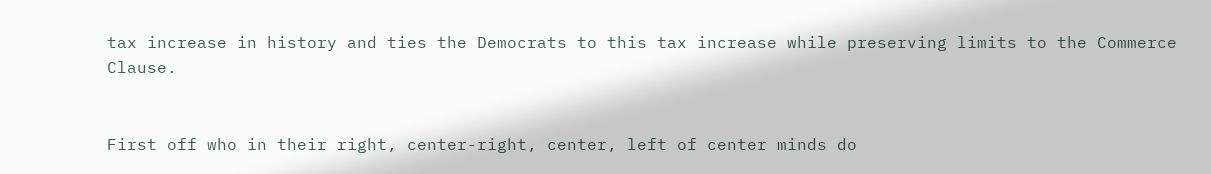tax increase in history and ties the Democrats to this tax increase while preserving limits to the Commerce Clause.


First off who in their right, center-right, center, left of center minds do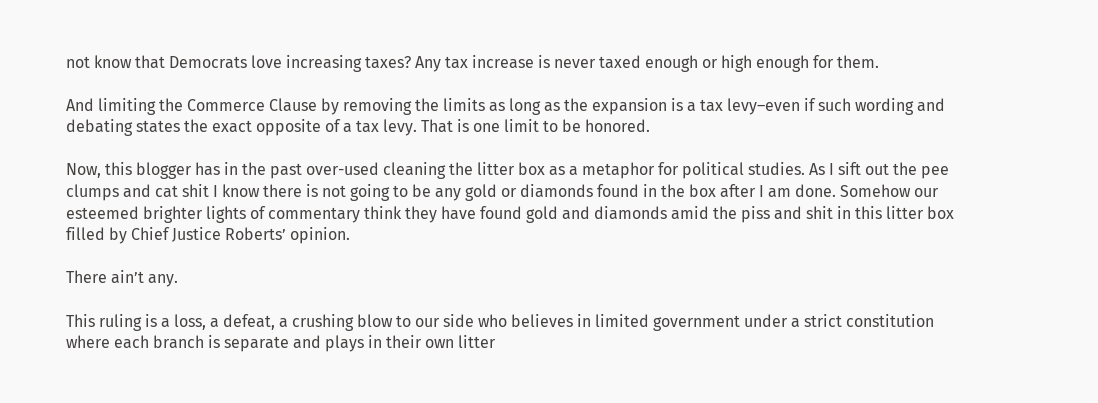not know that Democrats love increasing taxes? Any tax increase is never taxed enough or high enough for them.

And limiting the Commerce Clause by removing the limits as long as the expansion is a tax levy–even if such wording and debating states the exact opposite of a tax levy. That is one limit to be honored.

Now, this blogger has in the past over-used cleaning the litter box as a metaphor for political studies. As I sift out the pee clumps and cat shit I know there is not going to be any gold or diamonds found in the box after I am done. Somehow our esteemed brighter lights of commentary think they have found gold and diamonds amid the piss and shit in this litter box filled by Chief Justice Roberts’ opinion.

There ain’t any.

This ruling is a loss, a defeat, a crushing blow to our side who believes in limited government under a strict constitution where each branch is separate and plays in their own litter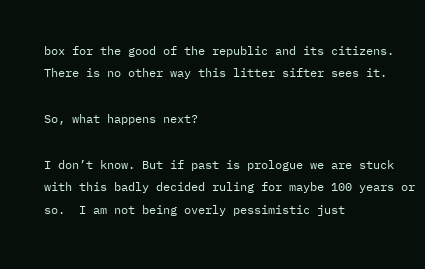box for the good of the republic and its citizens. There is no other way this litter sifter sees it.

So, what happens next?

I don’t know. But if past is prologue we are stuck with this badly decided ruling for maybe 100 years or so.  I am not being overly pessimistic just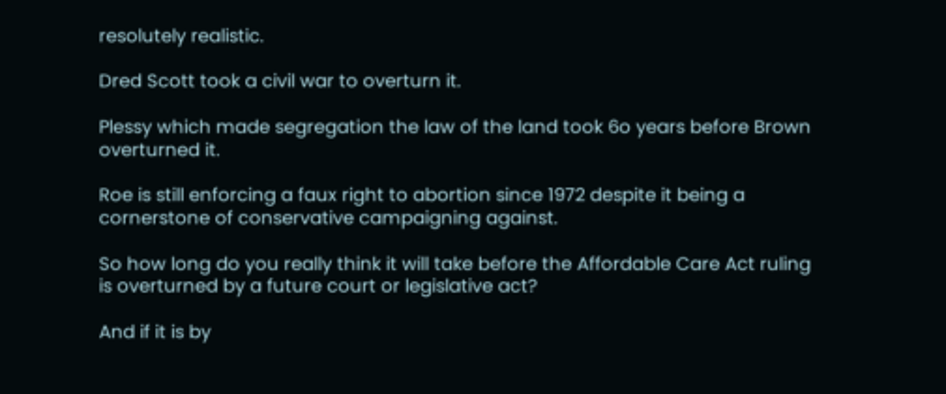resolutely realistic.

Dred Scott took a civil war to overturn it.

Plessy which made segregation the law of the land took 6o years before Brown overturned it.

Roe is still enforcing a faux right to abortion since 1972 despite it being a cornerstone of conservative campaigning against.

So how long do you really think it will take before the Affordable Care Act ruling is overturned by a future court or legislative act?

And if it is by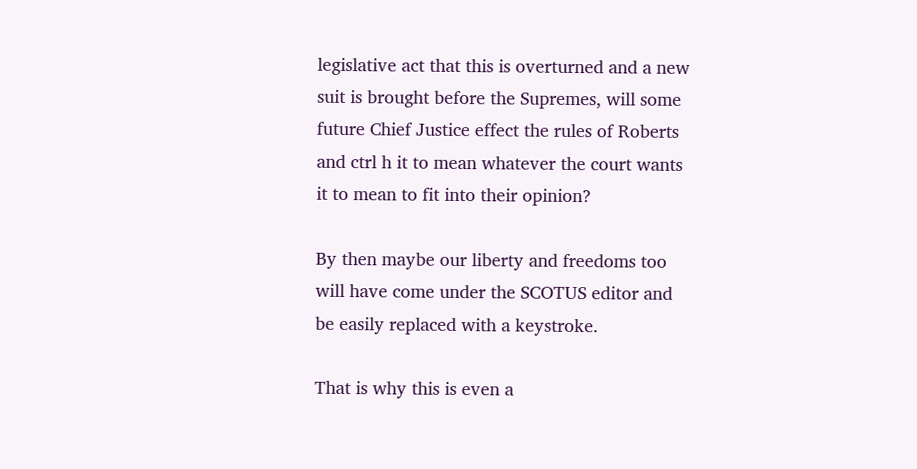legislative act that this is overturned and a new suit is brought before the Supremes, will some future Chief Justice effect the rules of Roberts and ctrl h it to mean whatever the court wants it to mean to fit into their opinion?

By then maybe our liberty and freedoms too will have come under the SCOTUS editor and be easily replaced with a keystroke.

That is why this is even a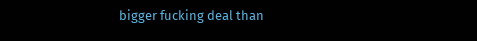bigger fucking deal than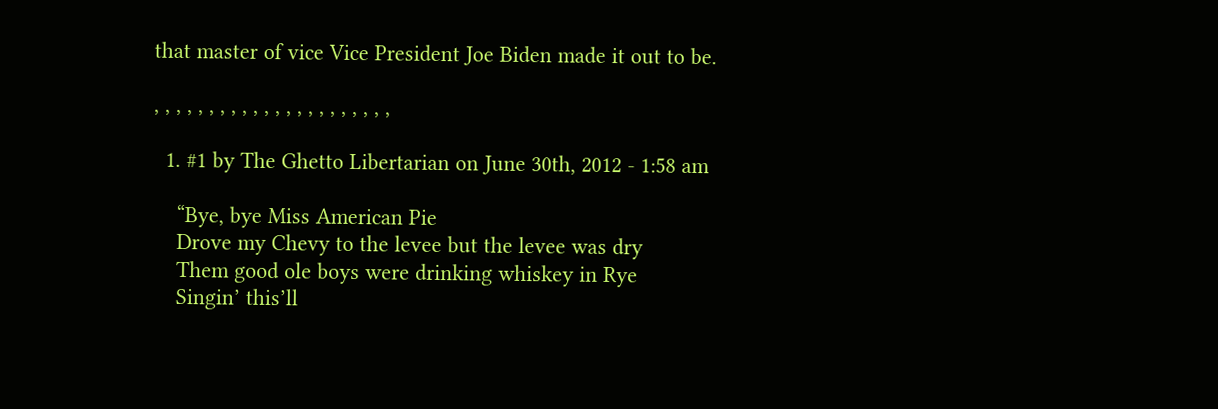that master of vice Vice President Joe Biden made it out to be.

, , , , , , , , , , , , , , , , , , , , , ,

  1. #1 by The Ghetto Libertarian on June 30th, 2012 - 1:58 am

    “Bye, bye Miss American Pie
    Drove my Chevy to the levee but the levee was dry
    Them good ole boys were drinking whiskey in Rye
    Singin’ this’ll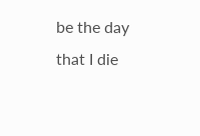be the day that I die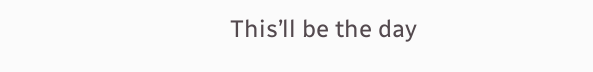This’ll be the day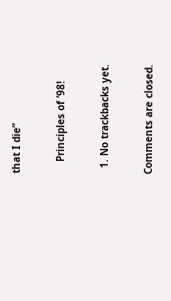that I die”

    Principles of ’98!

  1. No trackbacks yet.

Comments are closed.